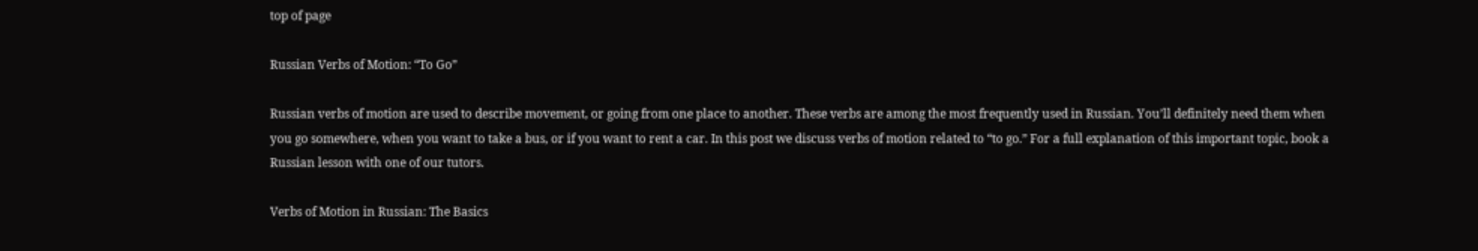top of page

Russian Verbs of Motion: “To Go”

Russian verbs of motion are used to describe movement, or going from one place to another. These verbs are among the most frequently used in Russian. You’ll definitely need them when you go somewhere, when you want to take a bus, or if you want to rent a car. In this post we discuss verbs of motion related to “to go.” For a full explanation of this important topic, book a Russian lesson with one of our tutors.

Verbs of Motion in Russian: The Basics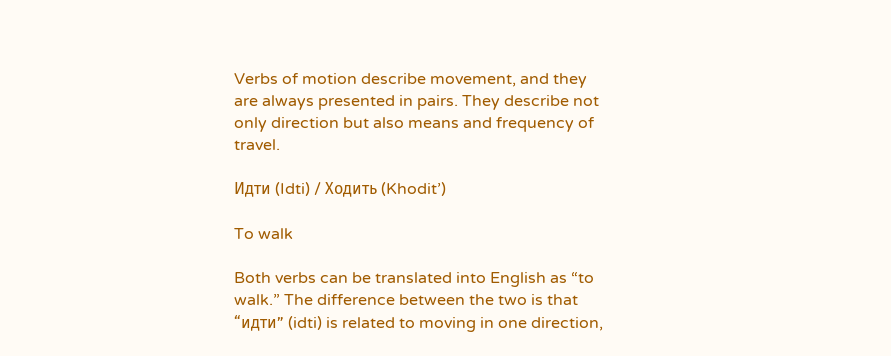Verbs of motion describe movement, and they are always presented in pairs. They describe not only direction but also means and frequency of travel.

Идти (Idti) / Ходить (Khodit’)

To walk

Both verbs can be translated into English as “to walk.” The difference between the two is that “идти” (idti) is related to moving in one direction,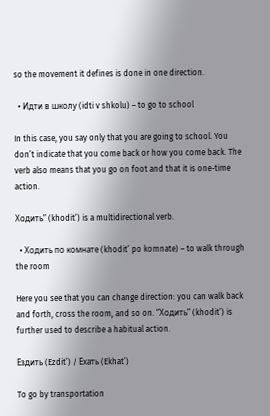so the movement it defines is done in one direction.

  • Идти в школу (idti v shkolu) – to go to school

In this case, you say only that you are going to school. You don’t indicate that you come back or how you come back. The verb also means that you go on foot and that it is one-time action.

Ходить” (khodit’) is a multidirectional verb.

  • Ходить по комнате (khodit’ po komnate) – to walk through the room

Here you see that you can change direction: you can walk back and forth, cross the room, and so on. “Ходить” (khodit’) is further used to describe a habitual action.

Ездить (Ezdit’) / Ехать (Ekhat’)

To go by transportation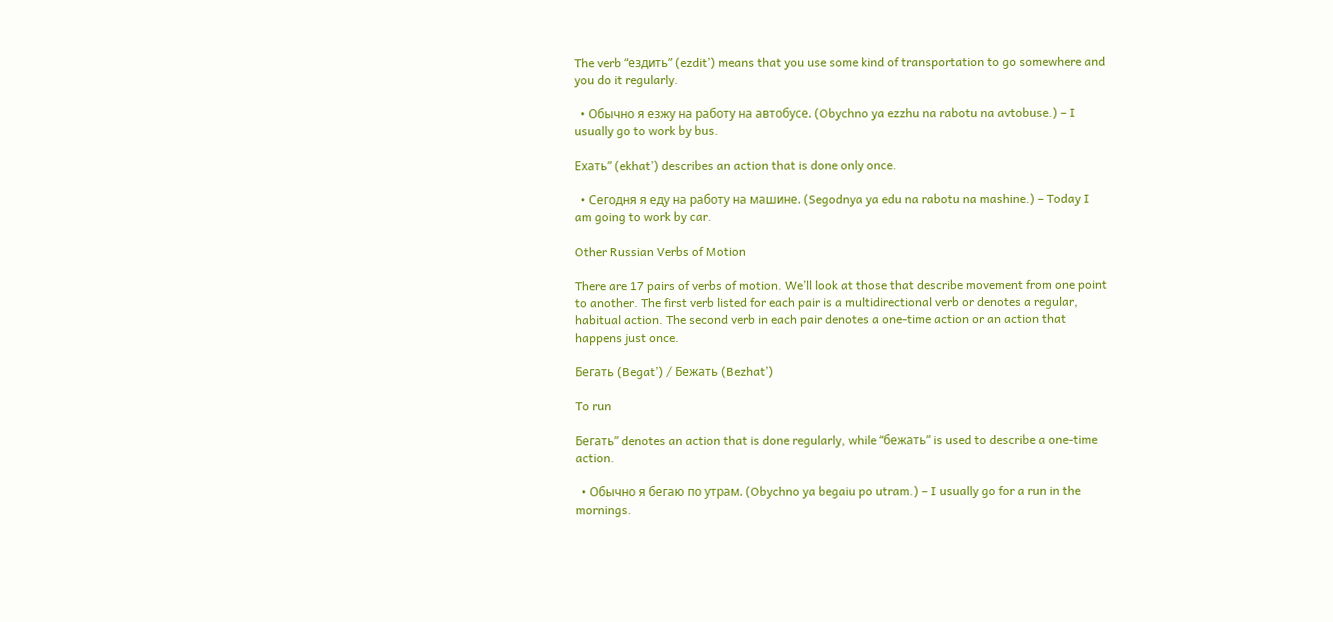The verb “ездить” (ezdit’) means that you use some kind of transportation to go somewhere and you do it regularly.

  • Обычно я езжу на работу на автобусе. (Obychno ya ezzhu na rabotu na avtobuse.) – I usually go to work by bus.

Ехать” (ekhat’) describes an action that is done only once.

  • Сегодня я еду на работу на машине. (Segodnya ya edu na rabotu na mashine.) – Today I am going to work by car.

Other Russian Verbs of Motion

There are 17 pairs of verbs of motion. We’ll look at those that describe movement from one point to another. The first verb listed for each pair is a multidirectional verb or denotes a regular, habitual action. The second verb in each pair denotes a one-time action or an action that happens just once.

Бегать (Begat’) / Бежать (Bezhat’)

To run

Бегать” denotes an action that is done regularly, while “бежать” is used to describe a one-time action.

  • Обычно я бегаю по утрам. (Obychno ya begaiu po utram.) – I usually go for a run in the mornings.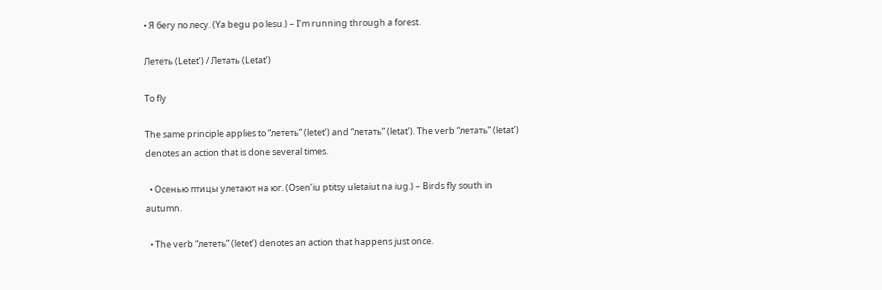• Я бегу по лесу. (Ya begu po lesu.) – I’m running through a forest.

Лететь (Letet’) / Летать (Letat’)

To fly

The same principle applies to “лететь” (letet’) and “летать” (letat’). The verb “летать” (letat’) denotes an action that is done several times.

  • Осенью птицы улетают на юг. (Osen’iu ptitsy uletaiut na iug.) – Birds fly south in autumn.

  • The verb “лететь” (letet’) denotes an action that happens just once.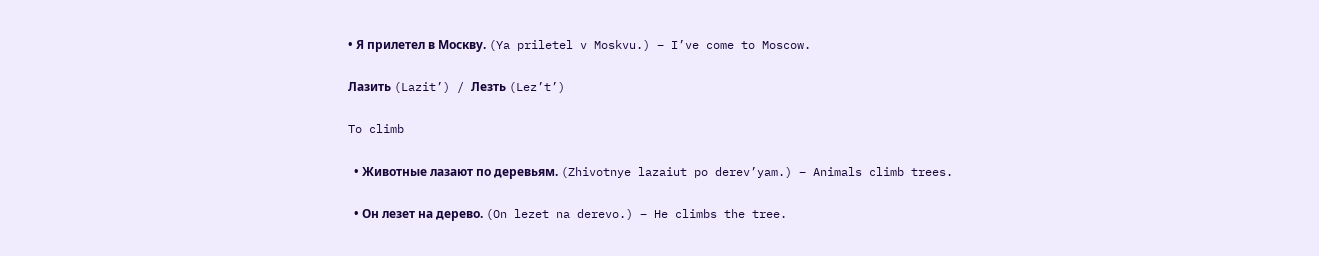• Я прилетел в Москву. (Ya priletel v Moskvu.) – I’ve come to Moscow.

Лазить (Lazit’) / Лезть (Lez’t’)

To climb

  • Животные лазают по деревьям. (Zhivotnye lazaiut po derev’yam.) – Animals climb trees.

  • Он лезет на дерево. (On lezet na derevo.) – He climbs the tree.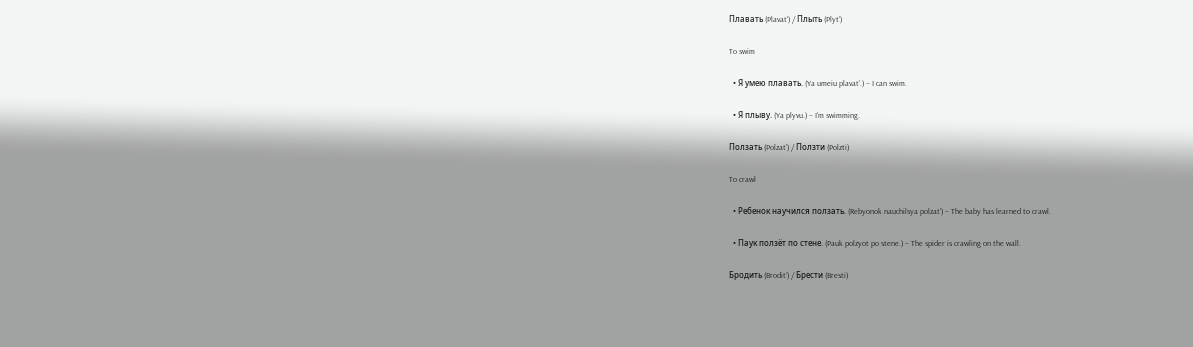Плавать (Plavat’) / Плыть (Plyt’)

To swim

  • Я умею плавать. (Ya umeiu plavat’.) – I can swim.

  • Я плыву. (Ya plyvu.) – I’m swimming.

Ползать (Polzat’) / Ползти (Polzti)

To crawl

  • Ребенок научился ползать. (Rebyonok nauchilsya polzat’) – The baby has learned to crawl.

  • Паук ползёт по стене. (Pauk polzyot po stene.) – The spider is crawling on the wall.

Бродить (Brodit’) / Брести (Bresti)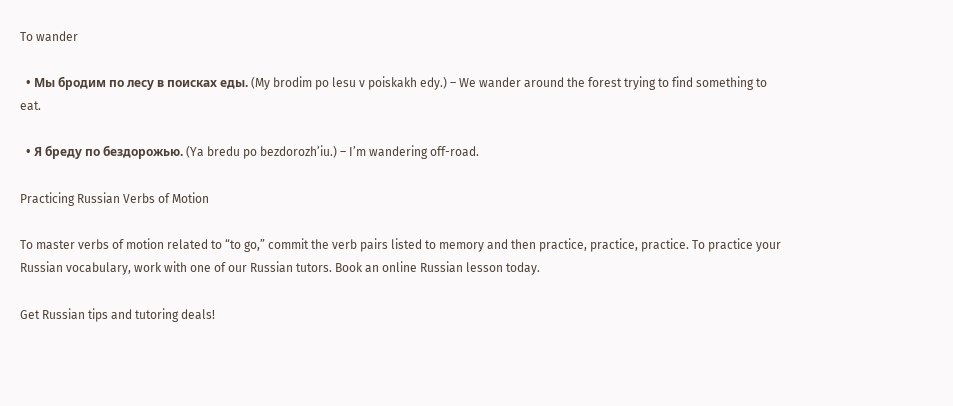To wander

  • Мы бродим по лесу в поисках еды. (My brodim po lesu v poiskakh edy.) – We wander around the forest trying to find something to eat.

  • Я бреду по бездорожью. (Ya bredu po bezdorozh’iu.) – I’m wandering off-road.

Practicing Russian Verbs of Motion

To master verbs of motion related to “to go,” commit the verb pairs listed to memory and then practice, practice, practice. To practice your Russian vocabulary, work with one of our Russian tutors. Book an online Russian lesson today.

Get Russian tips and tutoring deals!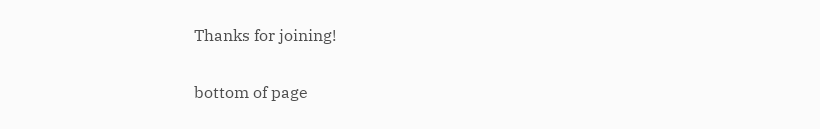Thanks for joining!

bottom of page